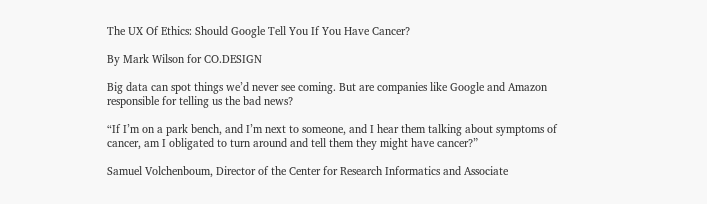The UX Of Ethics: Should Google Tell You If You Have Cancer?

By Mark Wilson for CO.DESIGN

Big data can spot things we’d never see coming. But are companies like Google and Amazon responsible for telling us the bad news?

“If I’m on a park bench, and I’m next to someone, and I hear them talking about symptoms of cancer, am I obligated to turn around and tell them they might have cancer?”

Samuel Volchenboum, Director of the Center for Research Informatics and Associate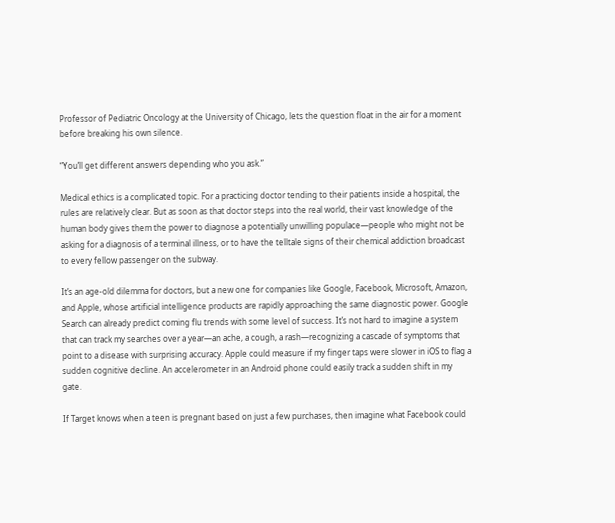Professor of Pediatric Oncology at the University of Chicago, lets the question float in the air for a moment before breaking his own silence.

“You’ll get different answers depending who you ask.”

Medical ethics is a complicated topic. For a practicing doctor tending to their patients inside a hospital, the rules are relatively clear. But as soon as that doctor steps into the real world, their vast knowledge of the human body gives them the power to diagnose a potentially unwilling populace—people who might not be asking for a diagnosis of a terminal illness, or to have the telltale signs of their chemical addiction broadcast to every fellow passenger on the subway.

It’s an age-old dilemma for doctors, but a new one for companies like Google, Facebook, Microsoft, Amazon, and Apple, whose artificial intelligence products are rapidly approaching the same diagnostic power. Google Search can already predict coming flu trends with some level of success. It’s not hard to imagine a system that can track my searches over a year—an ache, a cough, a rash—recognizing a cascade of symptoms that point to a disease with surprising accuracy. Apple could measure if my finger taps were slower in iOS to flag a sudden cognitive decline. An accelerometer in an Android phone could easily track a sudden shift in my gate.

If Target knows when a teen is pregnant based on just a few purchases, then imagine what Facebook could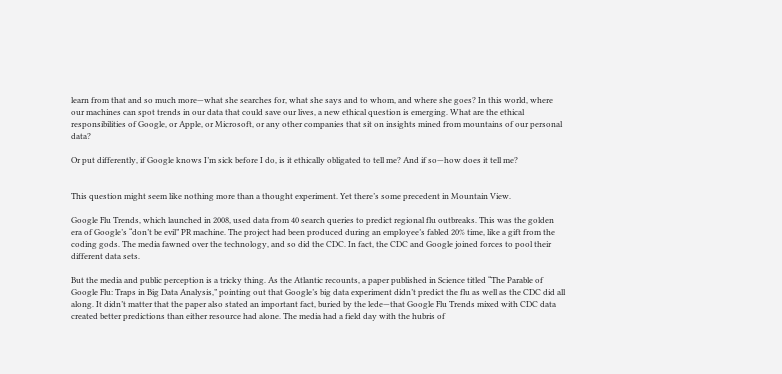learn from that and so much more—what she searches for, what she says and to whom, and where she goes? In this world, where our machines can spot trends in our data that could save our lives, a new ethical question is emerging. What are the ethical responsibilities of Google, or Apple, or Microsoft, or any other companies that sit on insights mined from mountains of our personal data?

Or put differently, if Google knows I’m sick before I do, is it ethically obligated to tell me? And if so—how does it tell me?


This question might seem like nothing more than a thought experiment. Yet there’s some precedent in Mountain View.

Google Flu Trends, which launched in 2008, used data from 40 search queries to predict regional flu outbreaks. This was the golden era of Google’s “don’t be evil” PR machine. The project had been produced during an employee’s fabled 20% time, like a gift from the coding gods. The media fawned over the technology, and so did the CDC. In fact, the CDC and Google joined forces to pool their different data sets.

But the media and public perception is a tricky thing. As the Atlantic recounts, a paper published in Science titled “The Parable of Google Flu: Traps in Big Data Analysis,” pointing out that Google’s big data experiment didn’t predict the flu as well as the CDC did all along. It didn’t matter that the paper also stated an important fact, buried by the lede—that Google Flu Trends mixed with CDC data created better predictions than either resource had alone. The media had a field day with the hubris of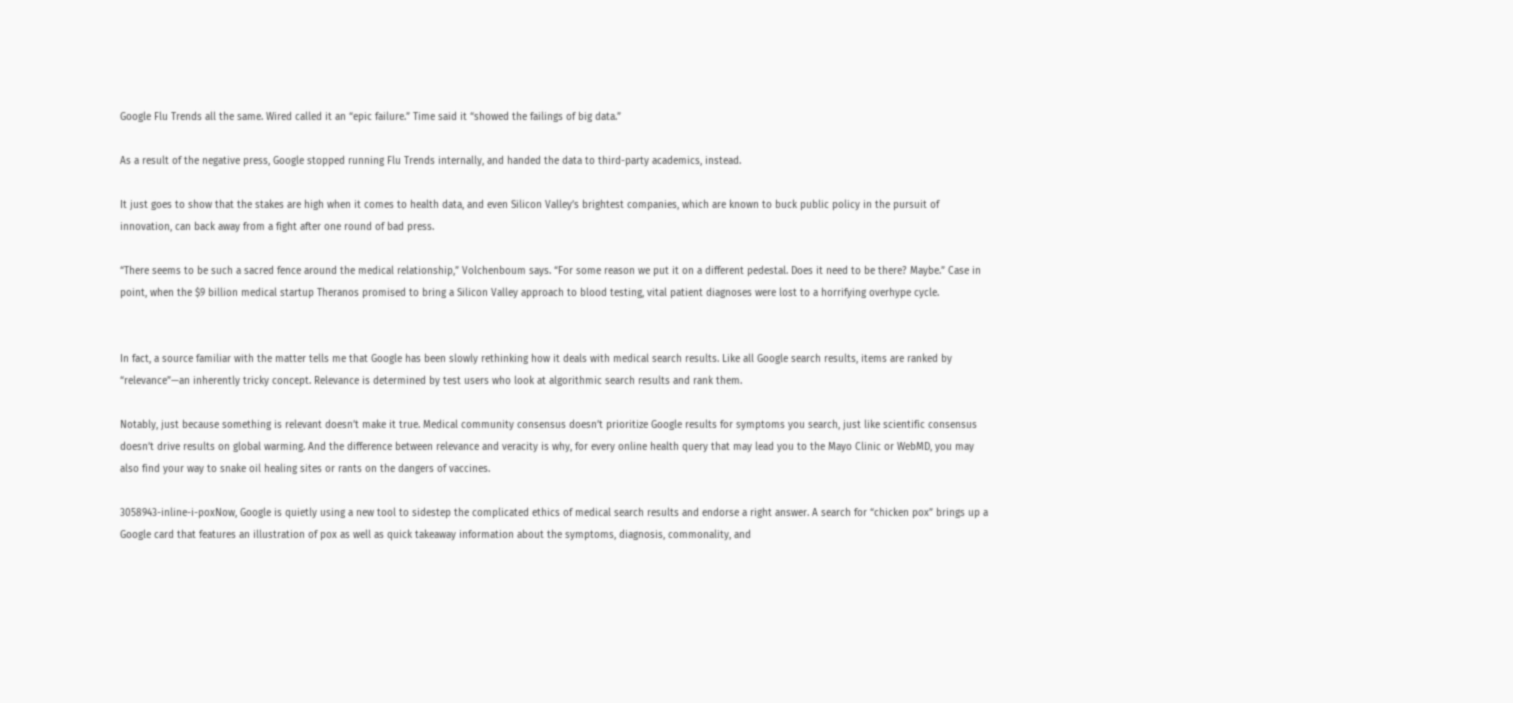Google Flu Trends all the same. Wired called it an “epic failure.” Time said it “showed the failings of big data.”

As a result of the negative press, Google stopped running Flu Trends internally, and handed the data to third-party academics, instead.

It just goes to show that the stakes are high when it comes to health data, and even Silicon Valley’s brightest companies, which are known to buck public policy in the pursuit of innovation, can back away from a fight after one round of bad press.

“There seems to be such a sacred fence around the medical relationship,” Volchenboum says. “For some reason we put it on a different pedestal. Does it need to be there? Maybe.” Case in point, when the $9 billion medical startup Theranos promised to bring a Silicon Valley approach to blood testing, vital patient diagnoses were lost to a horrifying overhype cycle.


In fact, a source familiar with the matter tells me that Google has been slowly rethinking how it deals with medical search results. Like all Google search results, items are ranked by “relevance”—an inherently tricky concept. Relevance is determined by test users who look at algorithmic search results and rank them.

Notably, just because something is relevant doesn’t make it true. Medical community consensus doesn’t prioritize Google results for symptoms you search, just like scientific consensus doesn’t drive results on global warming. And the difference between relevance and veracity is why, for every online health query that may lead you to the Mayo Clinic or WebMD, you may also find your way to snake oil healing sites or rants on the dangers of vaccines.

3058943-inline-i-poxNow, Google is quietly using a new tool to sidestep the complicated ethics of medical search results and endorse a right answer. A search for “chicken pox” brings up a Google card that features an illustration of pox as well as quick takeaway information about the symptoms, diagnosis, commonality, and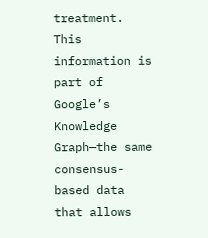treatment. This information is part of Google’s Knowledge Graph—the same consensus-based data that allows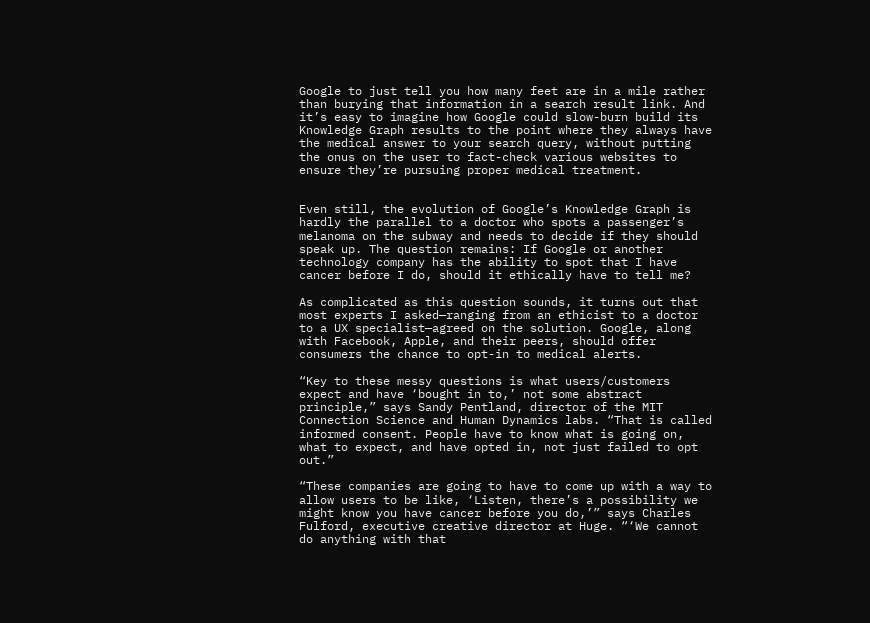Google to just tell you how many feet are in a mile rather than burying that information in a search result link. And it’s easy to imagine how Google could slow-burn build its Knowledge Graph results to the point where they always have the medical answer to your search query, without putting the onus on the user to fact-check various websites to ensure they’re pursuing proper medical treatment.


Even still, the evolution of Google’s Knowledge Graph is hardly the parallel to a doctor who spots a passenger’s melanoma on the subway and needs to decide if they should speak up. The question remains: If Google or another technology company has the ability to spot that I have cancer before I do, should it ethically have to tell me?

As complicated as this question sounds, it turns out that most experts I asked—ranging from an ethicist to a doctor to a UX specialist—agreed on the solution. Google, along with Facebook, Apple, and their peers, should offer consumers the chance to opt-in to medical alerts.

“Key to these messy questions is what users/customers expect and have ‘bought in to,’ not some abstract principle,” says Sandy Pentland, director of the MIT Connection Science and Human Dynamics labs. “That is called informed consent. People have to know what is going on, what to expect, and have opted in, not just failed to opt out.”

“These companies are going to have to come up with a way to allow users to be like, ‘Listen, there’s a possibility we might know you have cancer before you do,’” says Charles Fulford, executive creative director at Huge. “‘We cannot do anything with that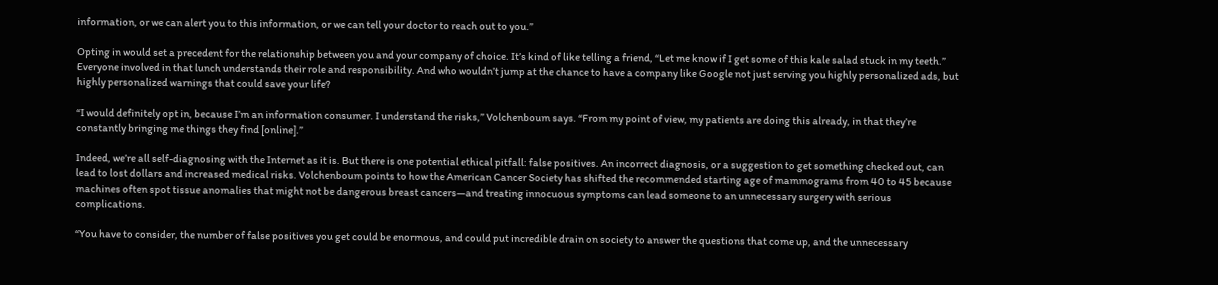information, or we can alert you to this information, or we can tell your doctor to reach out to you.”

Opting in would set a precedent for the relationship between you and your company of choice. It’s kind of like telling a friend, “Let me know if I get some of this kale salad stuck in my teeth.” Everyone involved in that lunch understands their role and responsibility. And who wouldn’t jump at the chance to have a company like Google not just serving you highly personalized ads, but highly personalized warnings that could save your life?

“I would definitely opt in, because I’m an information consumer. I understand the risks,” Volchenboum says. “From my point of view, my patients are doing this already, in that they’re constantly bringing me things they find [online].”

Indeed, we’re all self-diagnosing with the Internet as it is. But there is one potential ethical pitfall: false positives. An incorrect diagnosis, or a suggestion to get something checked out, can lead to lost dollars and increased medical risks. Volchenboum points to how the American Cancer Society has shifted the recommended starting age of mammograms from 40 to 45 because machines often spot tissue anomalies that might not be dangerous breast cancers—and treating innocuous symptoms can lead someone to an unnecessary surgery with serious complications.

“You have to consider, the number of false positives you get could be enormous, and could put incredible drain on society to answer the questions that come up, and the unnecessary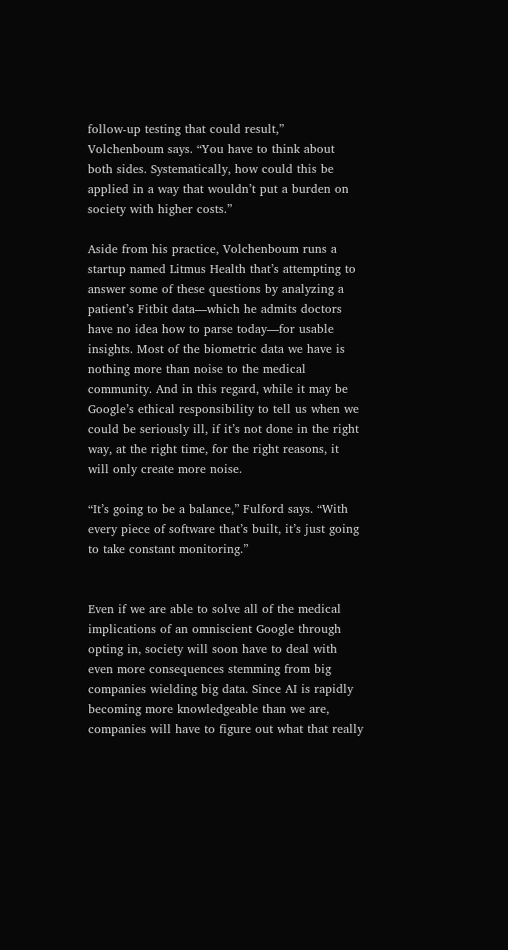follow-up testing that could result,” Volchenboum says. “You have to think about both sides. Systematically, how could this be applied in a way that wouldn’t put a burden on society with higher costs.”

Aside from his practice, Volchenboum runs a startup named Litmus Health that’s attempting to answer some of these questions by analyzing a patient’s Fitbit data—which he admits doctors have no idea how to parse today—for usable insights. Most of the biometric data we have is nothing more than noise to the medical community. And in this regard, while it may be Google’s ethical responsibility to tell us when we could be seriously ill, if it’s not done in the right way, at the right time, for the right reasons, it will only create more noise.

“It’s going to be a balance,” Fulford says. “With every piece of software that’s built, it’s just going to take constant monitoring.”


Even if we are able to solve all of the medical implications of an omniscient Google through opting in, society will soon have to deal with even more consequences stemming from big companies wielding big data. Since AI is rapidly becoming more knowledgeable than we are, companies will have to figure out what that really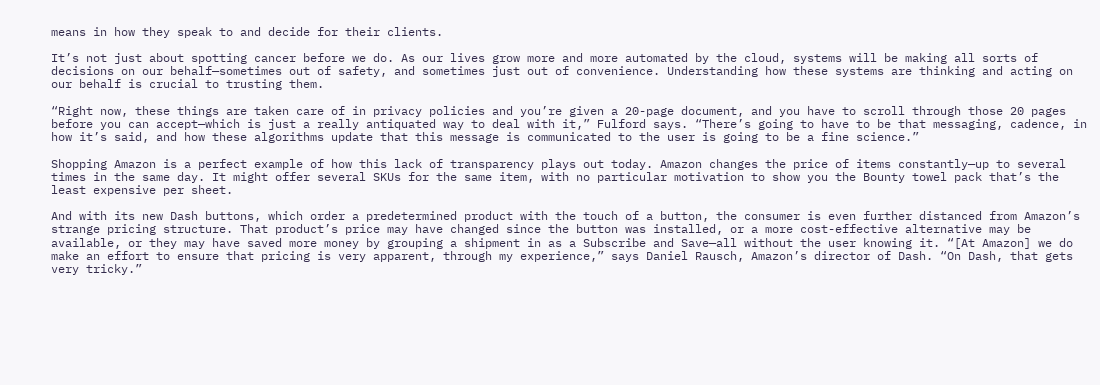means in how they speak to and decide for their clients.

It’s not just about spotting cancer before we do. As our lives grow more and more automated by the cloud, systems will be making all sorts of decisions on our behalf—sometimes out of safety, and sometimes just out of convenience. Understanding how these systems are thinking and acting on our behalf is crucial to trusting them.

“Right now, these things are taken care of in privacy policies and you’re given a 20-page document, and you have to scroll through those 20 pages before you can accept—which is just a really antiquated way to deal with it,” Fulford says. “There’s going to have to be that messaging, cadence, in how it’s said, and how these algorithms update that this message is communicated to the user is going to be a fine science.”

Shopping Amazon is a perfect example of how this lack of transparency plays out today. Amazon changes the price of items constantly—up to several times in the same day. It might offer several SKUs for the same item, with no particular motivation to show you the Bounty towel pack that’s the least expensive per sheet.

And with its new Dash buttons, which order a predetermined product with the touch of a button, the consumer is even further distanced from Amazon’s strange pricing structure. That product’s price may have changed since the button was installed, or a more cost-effective alternative may be available, or they may have saved more money by grouping a shipment in as a Subscribe and Save—all without the user knowing it. “[At Amazon] we do make an effort to ensure that pricing is very apparent, through my experience,” says Daniel Rausch, Amazon’s director of Dash. “On Dash, that gets very tricky.”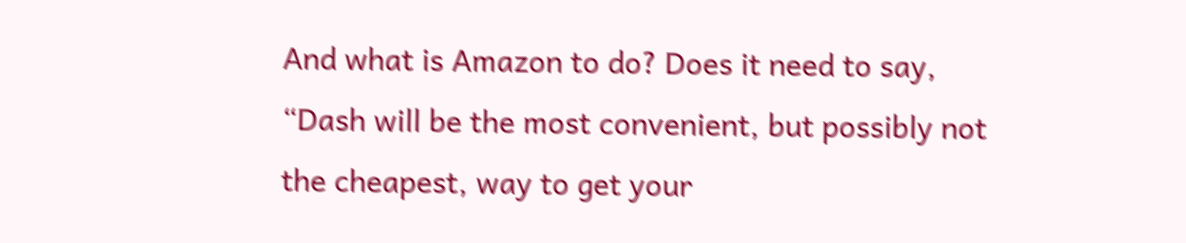And what is Amazon to do? Does it need to say, “Dash will be the most convenient, but possibly not the cheapest, way to get your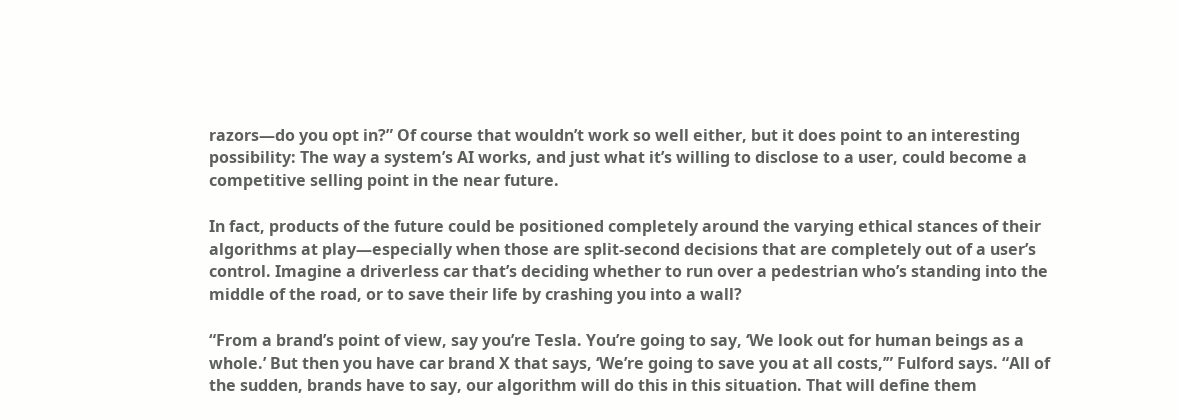razors—do you opt in?” Of course that wouldn’t work so well either, but it does point to an interesting possibility: The way a system’s AI works, and just what it’s willing to disclose to a user, could become a competitive selling point in the near future.

In fact, products of the future could be positioned completely around the varying ethical stances of their algorithms at play—especially when those are split-second decisions that are completely out of a user’s control. Imagine a driverless car that’s deciding whether to run over a pedestrian who’s standing into the middle of the road, or to save their life by crashing you into a wall?

“From a brand’s point of view, say you’re Tesla. You’re going to say, ‘We look out for human beings as a whole.’ But then you have car brand X that says, ‘We’re going to save you at all costs,’” Fulford says. “All of the sudden, brands have to say, our algorithm will do this in this situation. That will define them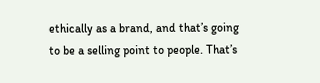ethically as a brand, and that’s going to be a selling point to people. That’s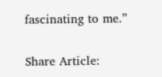fascinating to me.”


Share Article: